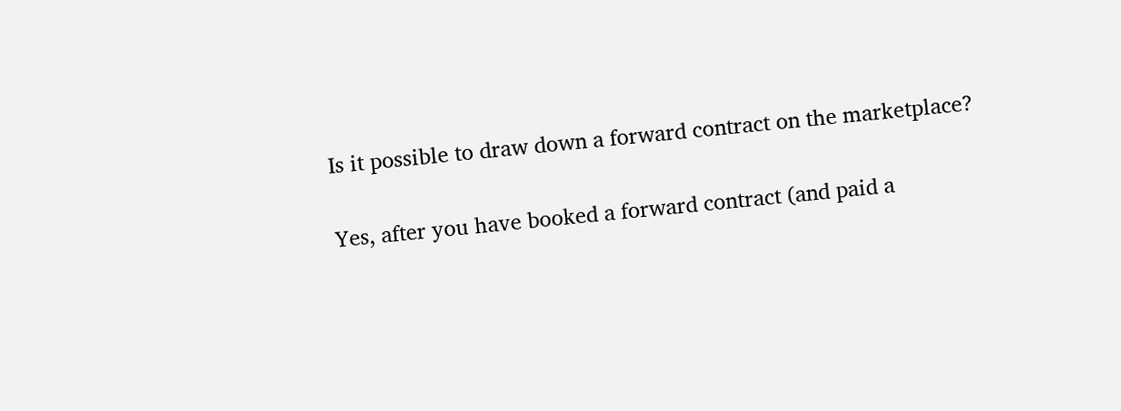Is it possible to draw down a forward contract on the marketplace?

Yes, after you have booked a forward contract (and paid a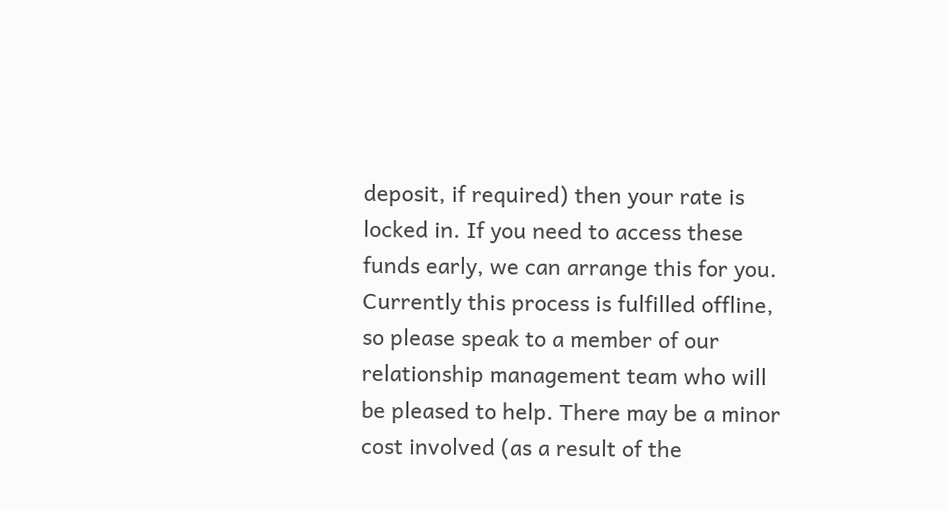deposit, if required) then your rate is locked in. If you need to access these funds early, we can arrange this for you. Currently this process is fulfilled offline, so please speak to a member of our relationship management team who will be pleased to help. There may be a minor cost involved (as a result of the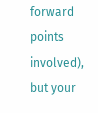forward points involved), but your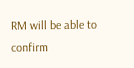RM will be able to confirm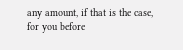any amount, if that is the case, for you before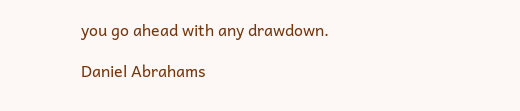you go ahead with any drawdown.

Daniel Abrahams